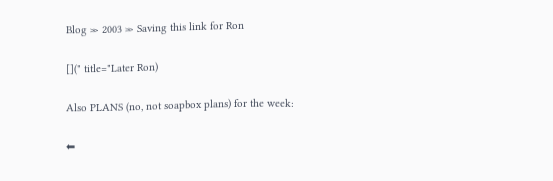Blog ≫ 2003 ≫ Saving this link for Ron

[](" title="Later Ron)

Also PLANS (no, not soapbox plans) for the week:

⬅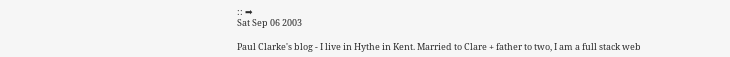:: ➡
Sat Sep 06 2003

Paul Clarke's blog - I live in Hythe in Kent. Married to Clare + father to two, I am a full stack web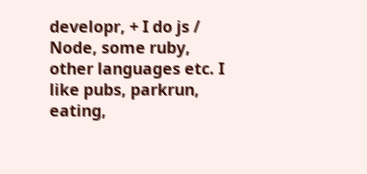developr, + I do js / Node, some ruby, other languages etc. I like pubs, parkrun, eating,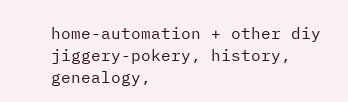home-automation + other diy jiggery-pokery, history, genealogy,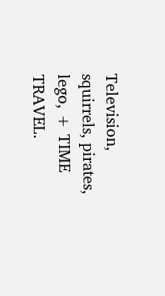Television, squirrels, pirates, lego, + TIME TRAVEL.